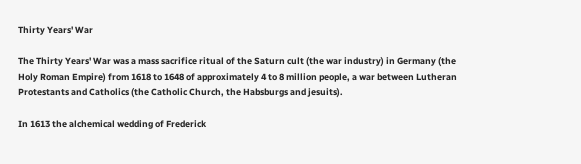Thirty Years' War

The Thirty Years' War was a mass sacrifice ritual of the Saturn cult (the war industry) in Germany (the Holy Roman Empire) from 1618 to 1648 of approximately 4 to 8 million people, a war between Lutheran Protestants and Catholics (the Catholic Church, the Habsburgs and jesuits).

In 1613 the alchemical wedding of Frederick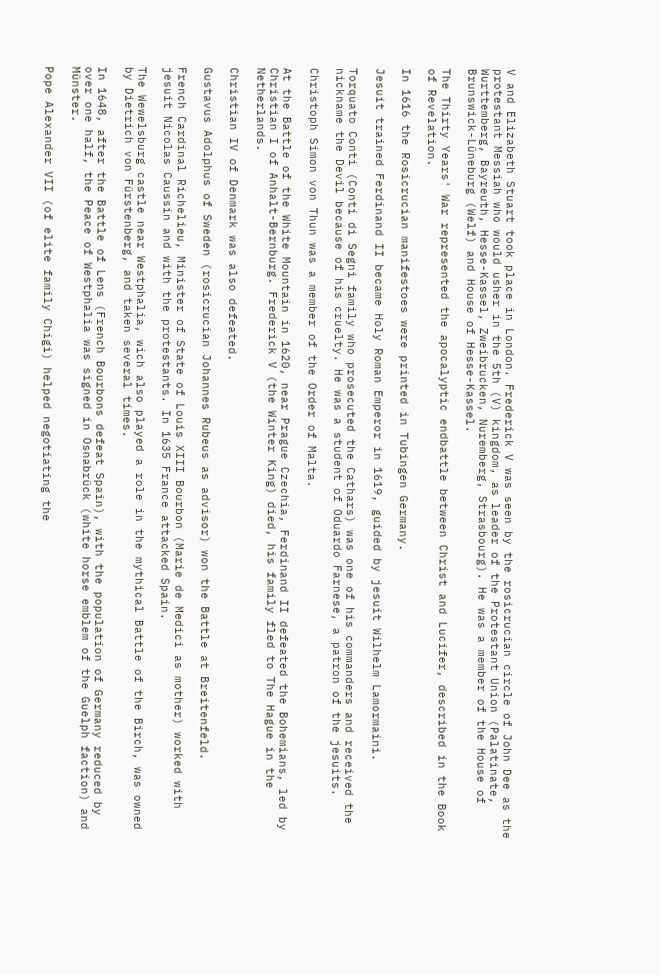V and Elizabeth Stuart took place in London. Frederick V was seen by the rosicrucian circle of John Dee as the protestant Messiah who would usher in the 5th (V) kingdom, as leader of the Protestant Union (Palatinate, Wurttemberg, Bayreuth, Hesse-Kassel, Zweibrucken, Nuremberg, Strasbourg). He was a member of the House of Brunswick-Lüneburg (Welf) and House of Hesse-Kassel.

The Thirty Years' War represented the apocalyptic endbattle between Christ and Lucifer, described in the Book of Revelation.

In 1616 the Rosicrucian manifestoes were printed in Tubingen Germany.

Jesuit trained Ferdinand II became Holy Roman Emperor in 1619, guided by jesuit Wilhelm Lamormaini.

Torquato Conti (Conti di Segni family who prosecuted the Cathars) was one of his commanders and received the nickname the Devil because of his cruelty. He was a student of Oduardo Farnese, a patron of the jesuits.

Christoph Simon von Thun was a member of the Order of Malta.

At the Battle of the White Mountain in 1620, near Prague Czechia, Ferdinand II defeated the Bohemians, led by Christian I of Anhalt-Bernburg. Frederick V (the Winter King) died, his family fled to The Hague in the Netherlands.

Christian IV of Denmark was also defeated.

Gustavus Adolphus of Sweden (rosicrucian Johannes Rubeus as advisor) won the Battle at Breitenfeld.

French Cardinal Richelieu, Minister of State of Louis XIII Bourbon (Marie de Medici as mother) worked with jesuit Nicolas Caussin and with the protestants. In 1635 France attacked Spain.

The Wewelsburg castle near Westphalia, wich also played a role in the mythical Battle of the Birch, was owned by Dietrich von Fürstenberg, and taken several times.

In 1648, after the Battle of Lens (French Bourbons defeat Spain), with the population of Germany reduced by over one half, the Peace of Westphalia was signed in Osnabrück (white horse emblem of the Guelph faction) and Münster.

Pope Alexander VII (of elite family Chigi) helped negotiating the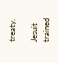treaty.

Jesuit trained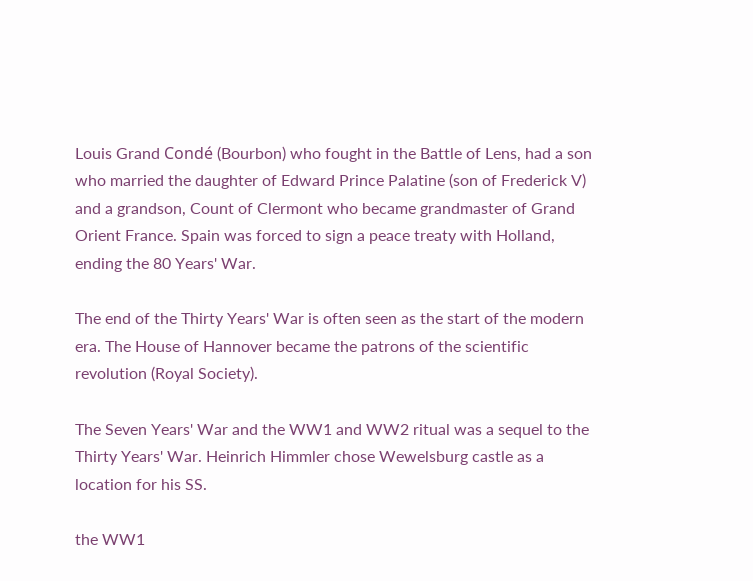Louis Grand Condé (Bourbon) who fought in the Battle of Lens, had a son who married the daughter of Edward Prince Palatine (son of Frederick V) and a grandson, Count of Clermont who became grandmaster of Grand Orient France. Spain was forced to sign a peace treaty with Holland, ending the 80 Years' War.

The end of the Thirty Years' War is often seen as the start of the modern era. The House of Hannover became the patrons of the scientific revolution (Royal Society).

The Seven Years' War and the WW1 and WW2 ritual was a sequel to the Thirty Years' War. Heinrich Himmler chose Wewelsburg castle as a location for his SS.

the WW1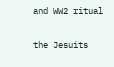and WW2 ritual

the Jesuits